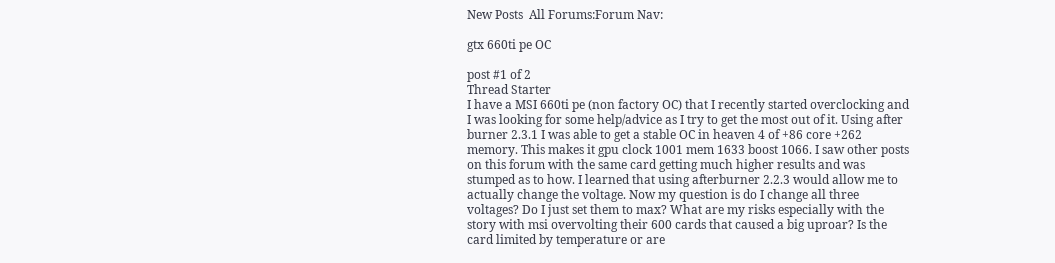New Posts  All Forums:Forum Nav:

gtx 660ti pe OC

post #1 of 2
Thread Starter
I have a MSI 660ti pe (non factory OC) that I recently started overclocking and I was looking for some help/advice as I try to get the most out of it. Using after burner 2.3.1 I was able to get a stable OC in heaven 4 of +86 core +262 memory. This makes it gpu clock 1001 mem 1633 boost 1066. I saw other posts on this forum with the same card getting much higher results and was stumped as to how. I learned that using afterburner 2.2.3 would allow me to actually change the voltage. Now my question is do I change all three voltages? Do I just set them to max? What are my risks especially with the story with msi overvolting their 600 cards that caused a big uproar? Is the card limited by temperature or are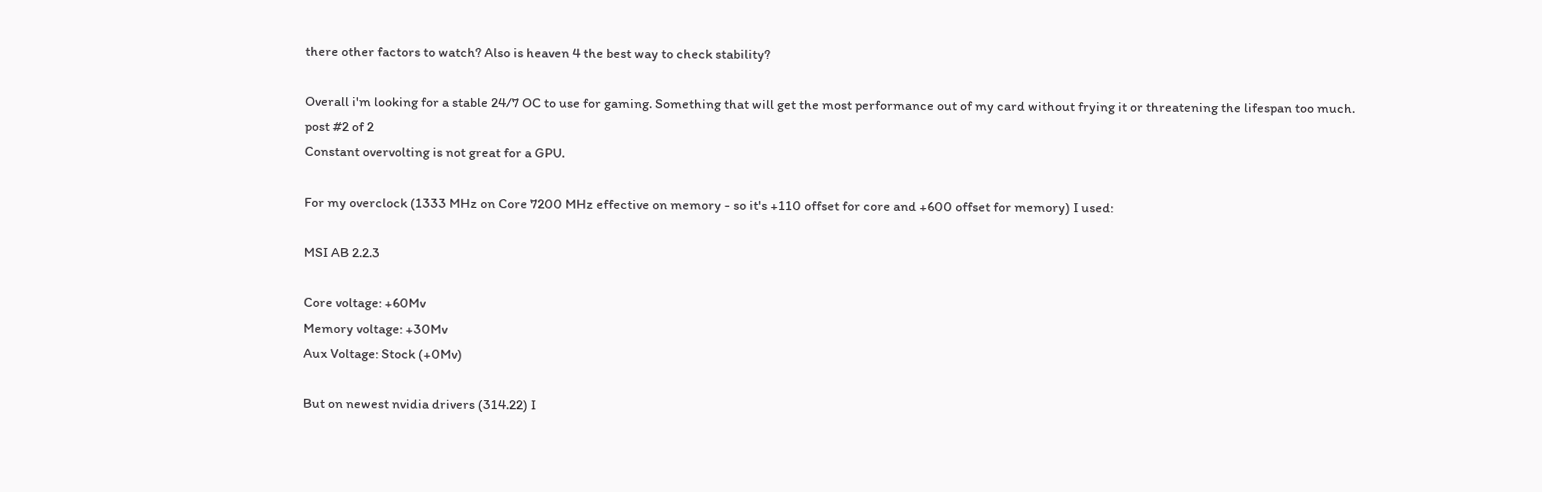there other factors to watch? Also is heaven 4 the best way to check stability?

Overall i'm looking for a stable 24/7 OC to use for gaming. Something that will get the most performance out of my card without frying it or threatening the lifespan too much.
post #2 of 2
Constant overvolting is not great for a GPU.

For my overclock (1333 MHz on Core 7200 MHz effective on memory - so it's +110 offset for core and +600 offset for memory) I used:

MSI AB 2.2.3

Core voltage: +60Mv
Memory voltage: +30Mv
Aux Voltage: Stock (+0Mv)

But on newest nvidia drivers (314.22) I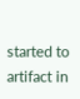started to artifact in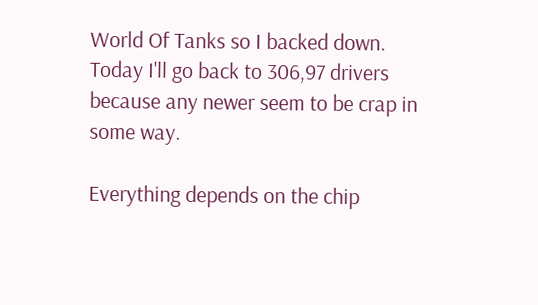World Of Tanks so I backed down. Today I'll go back to 306,97 drivers because any newer seem to be crap in some way.

Everything depends on the chip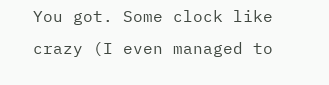You got. Some clock like crazy (I even managed to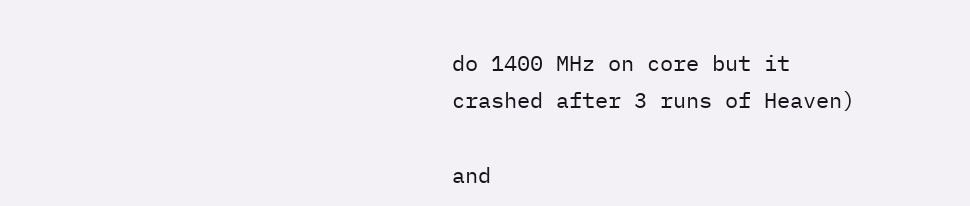do 1400 MHz on core but it crashed after 3 runs of Heaven)

and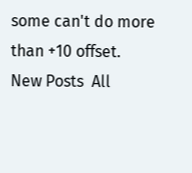some can't do more than +10 offset.
New Posts  All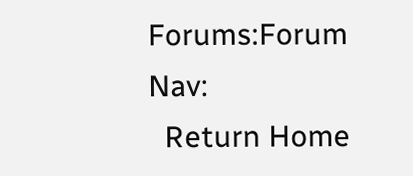Forums:Forum Nav:
  Return Home